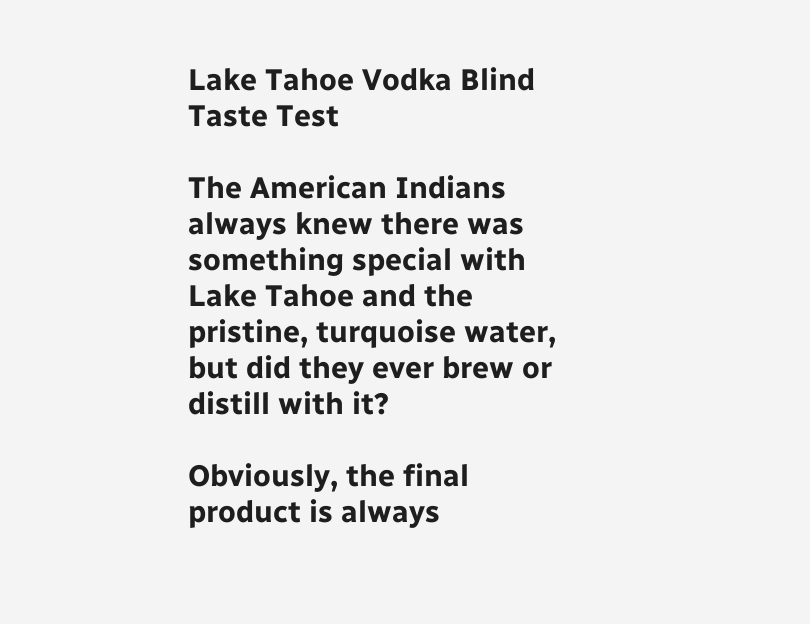Lake Tahoe Vodka Blind Taste Test

The American Indians always knew there was something special with Lake Tahoe and the pristine, turquoise water, but did they ever brew or distill with it?

Obviously, the final product is always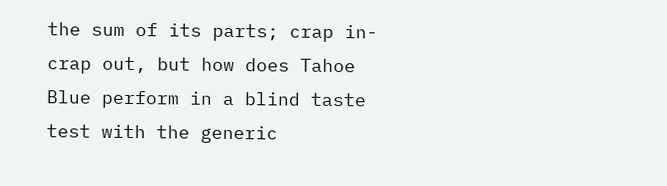the sum of its parts; crap in- crap out, but how does Tahoe Blue perform in a blind taste test with the generic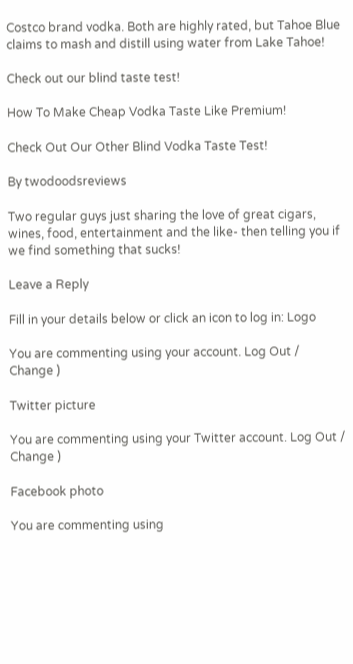Costco brand vodka. Both are highly rated, but Tahoe Blue claims to mash and distill using water from Lake Tahoe!

Check out our blind taste test!

How To Make Cheap Vodka Taste Like Premium!

Check Out Our Other Blind Vodka Taste Test!

By twodoodsreviews

Two regular guys just sharing the love of great cigars, wines, food, entertainment and the like- then telling you if we find something that sucks!

Leave a Reply

Fill in your details below or click an icon to log in: Logo

You are commenting using your account. Log Out /  Change )

Twitter picture

You are commenting using your Twitter account. Log Out /  Change )

Facebook photo

You are commenting using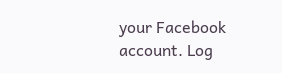your Facebook account. Log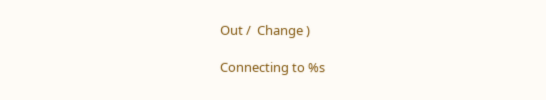Out /  Change )

Connecting to %s